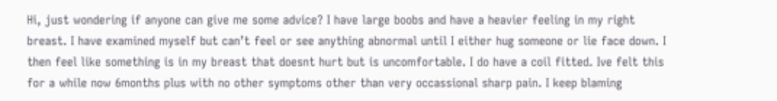Hi, just wondering if anyone can give me some advice? I have large boobs and have a heavier feeling in my right breast. I have examined myself but can’t feel or see anything abnormal until I either hug someone or lie face down. I then feel like something is in my breast that doesnt hurt but is uncomfortable. I do have a coil fitted. Ive felt this for a while now 6months plus with no other symptoms other than very occassional sharp pain. I keep blaming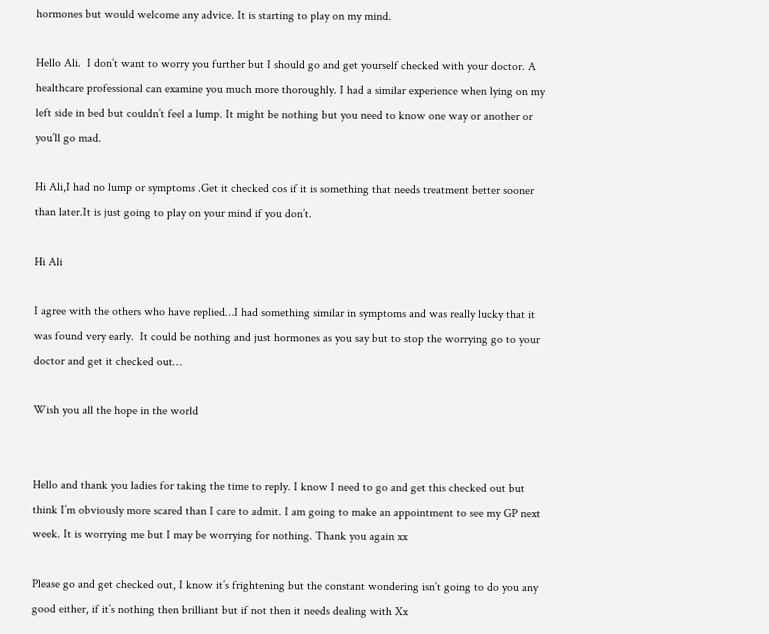hormones but would welcome any advice. It is starting to play on my mind.

Hello Ali.  I don’t want to worry you further but I should go and get yourself checked with your doctor. A healthcare professional can examine you much more thoroughly. I had a similar experience when lying on my left side in bed but couldn’t feel a lump. It might be nothing but you need to know one way or another or you’ll go mad.

Hi Ali,I had no lump or symptoms .Get it checked cos if it is something that needs treatment better sooner than later.It is just going to play on your mind if you don’t.

Hi Ali

I agree with the others who have replied…I had something similar in symptoms and was really lucky that it was found very early.  It could be nothing and just hormones as you say but to stop the worrying go to your doctor and get it checked out…

Wish you all the hope in the world


Hello and thank you ladies for taking the time to reply. I know I need to go and get this checked out but think I’m obviously more scared than I care to admit. I am going to make an appointment to see my GP next week. It is worrying me but I may be worrying for nothing. Thank you again xx

Please go and get checked out, I know it’s frightening but the constant wondering isn’t going to do you any good either, if it’s nothing then brilliant but if not then it needs dealing with Xx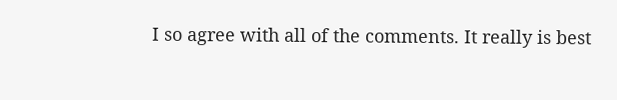I so agree with all of the comments. It really is best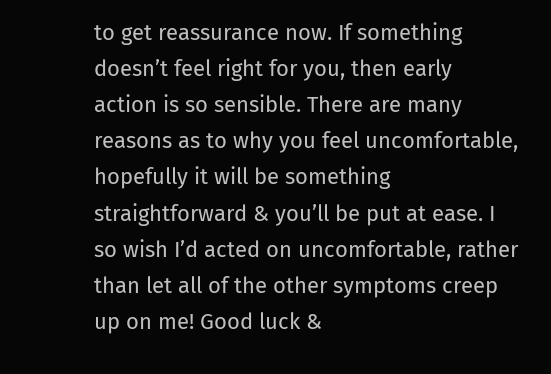to get reassurance now. If something doesn’t feel right for you, then early action is so sensible. There are many reasons as to why you feel uncomfortable, hopefully it will be something straightforward & you’ll be put at ease. I so wish I’d acted on uncomfortable, rather than let all of the other symptoms creep up on me! Good luck &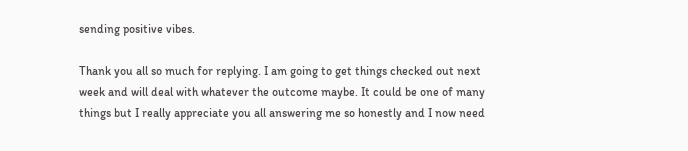sending positive vibes.

Thank you all so much for replying. I am going to get things checked out next week and will deal with whatever the outcome maybe. It could be one of many things but I really appreciate you all answering me so honestly and I now need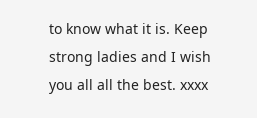to know what it is. Keep strong ladies and I wish you all all the best. xxxx